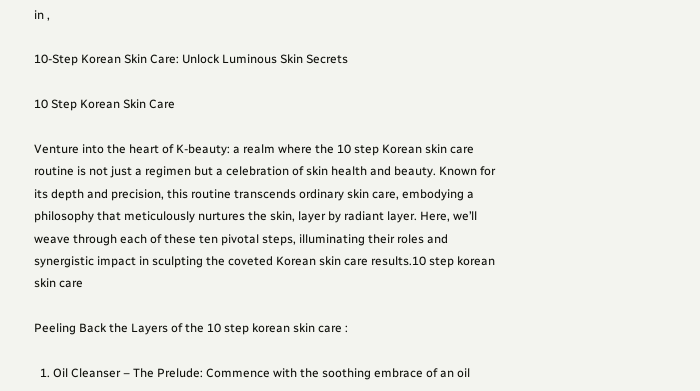in ,

10-Step Korean Skin Care: Unlock Luminous Skin Secrets

10 Step Korean Skin Care

Venture into the heart of K-beauty: a realm where the 10 step Korean skin care routine is not just a regimen but a celebration of skin health and beauty. Known for its depth and precision, this routine transcends ordinary skin care, embodying a philosophy that meticulously nurtures the skin, layer by radiant layer. Here, we’ll weave through each of these ten pivotal steps, illuminating their roles and synergistic impact in sculpting the coveted Korean skin care results.10 step korean skin care

Peeling Back the Layers of the 10 step korean skin care :

  1. Oil Cleanser – The Prelude: Commence with the soothing embrace of an oil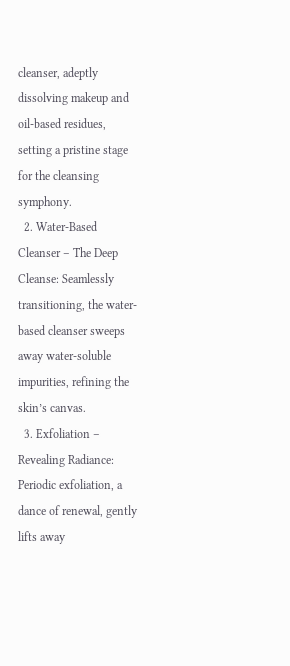cleanser, adeptly dissolving makeup and oil-based residues, setting a pristine stage for the cleansing symphony.
  2. Water-Based Cleanser – The Deep Cleanse: Seamlessly transitioning, the water-based cleanser sweeps away water-soluble impurities, refining the skin’s canvas.
  3. Exfoliation – Revealing Radiance: Periodic exfoliation, a dance of renewal, gently lifts away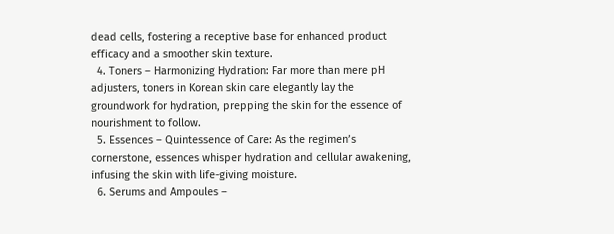dead cells, fostering a receptive base for enhanced product efficacy and a smoother skin texture.
  4. Toners – Harmonizing Hydration: Far more than mere pH adjusters, toners in Korean skin care elegantly lay the groundwork for hydration, prepping the skin for the essence of nourishment to follow.
  5. Essences – Quintessence of Care: As the regimen’s cornerstone, essences whisper hydration and cellular awakening, infusing the skin with life-giving moisture.
  6. Serums and Ampoules –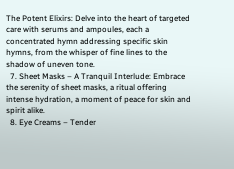The Potent Elixirs: Delve into the heart of targeted care with serums and ampoules, each a concentrated hymn addressing specific skin hymns, from the whisper of fine lines to the shadow of uneven tone.
  7. Sheet Masks – A Tranquil Interlude: Embrace the serenity of sheet masks, a ritual offering intense hydration, a moment of peace for skin and spirit alike.
  8. Eye Creams – Tender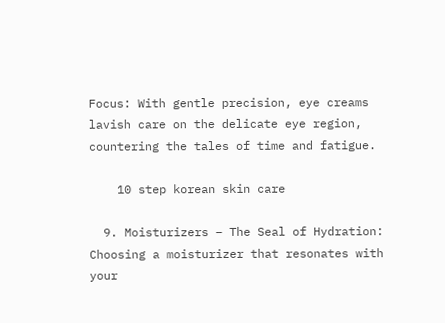Focus: With gentle precision, eye creams lavish care on the delicate eye region, countering the tales of time and fatigue.

    10 step korean skin care

  9. Moisturizers – The Seal of Hydration: Choosing a moisturizer that resonates with your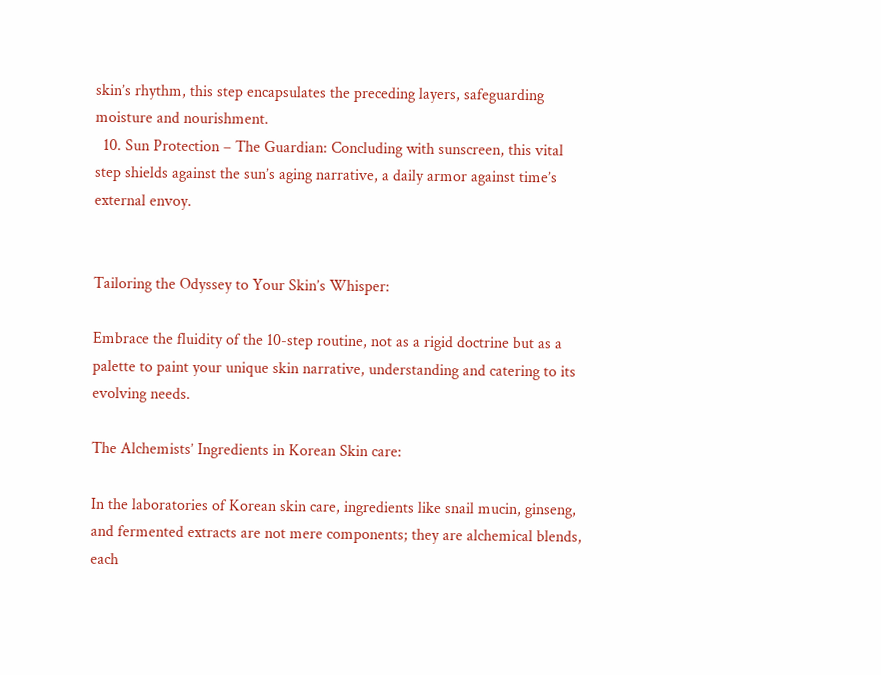skin’s rhythm, this step encapsulates the preceding layers, safeguarding moisture and nourishment.
  10. Sun Protection – The Guardian: Concluding with sunscreen, this vital step shields against the sun’s aging narrative, a daily armor against time’s external envoy.


Tailoring the Odyssey to Your Skin’s Whisper:

Embrace the fluidity of the 10-step routine, not as a rigid doctrine but as a palette to paint your unique skin narrative, understanding and catering to its evolving needs.

The Alchemists’ Ingredients in Korean Skin care:

In the laboratories of Korean skin care, ingredients like snail mucin, ginseng, and fermented extracts are not mere components; they are alchemical blends, each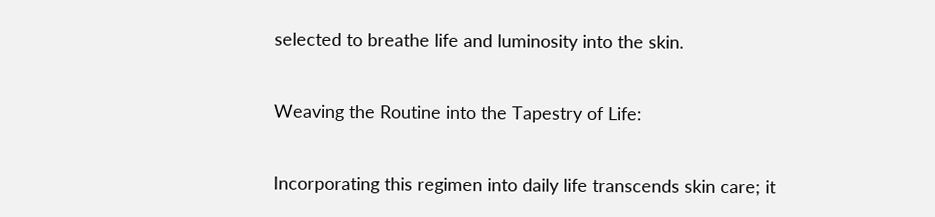selected to breathe life and luminosity into the skin.

Weaving the Routine into the Tapestry of Life:

Incorporating this regimen into daily life transcends skin care; it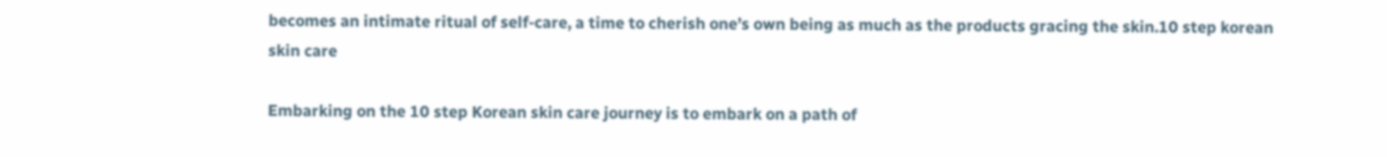becomes an intimate ritual of self-care, a time to cherish one’s own being as much as the products gracing the skin.10 step korean skin care

Embarking on the 10 step Korean skin care journey is to embark on a path of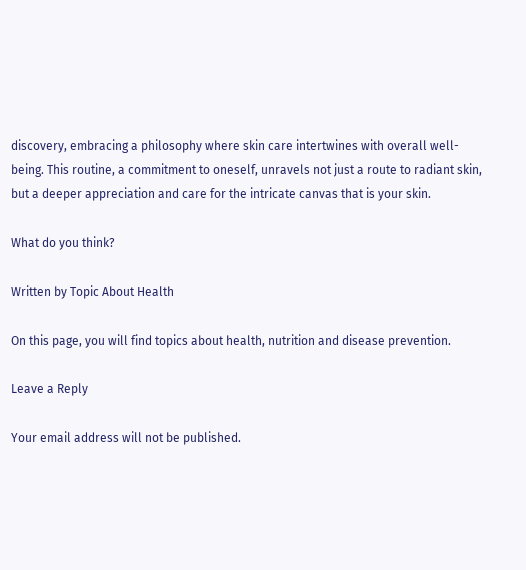discovery, embracing a philosophy where skin care intertwines with overall well-being. This routine, a commitment to oneself, unravels not just a route to radiant skin, but a deeper appreciation and care for the intricate canvas that is your skin.

What do you think?

Written by Topic About Health

On this page, you will find topics about health, nutrition and disease prevention.

Leave a Reply

Your email address will not be published.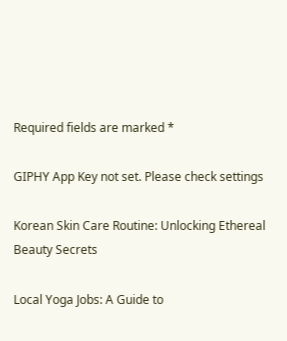Required fields are marked *

GIPHY App Key not set. Please check settings

Korean Skin Care Routine: Unlocking Ethereal Beauty Secrets

Local Yoga Jobs: A Guide to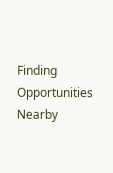Finding Opportunities Nearby